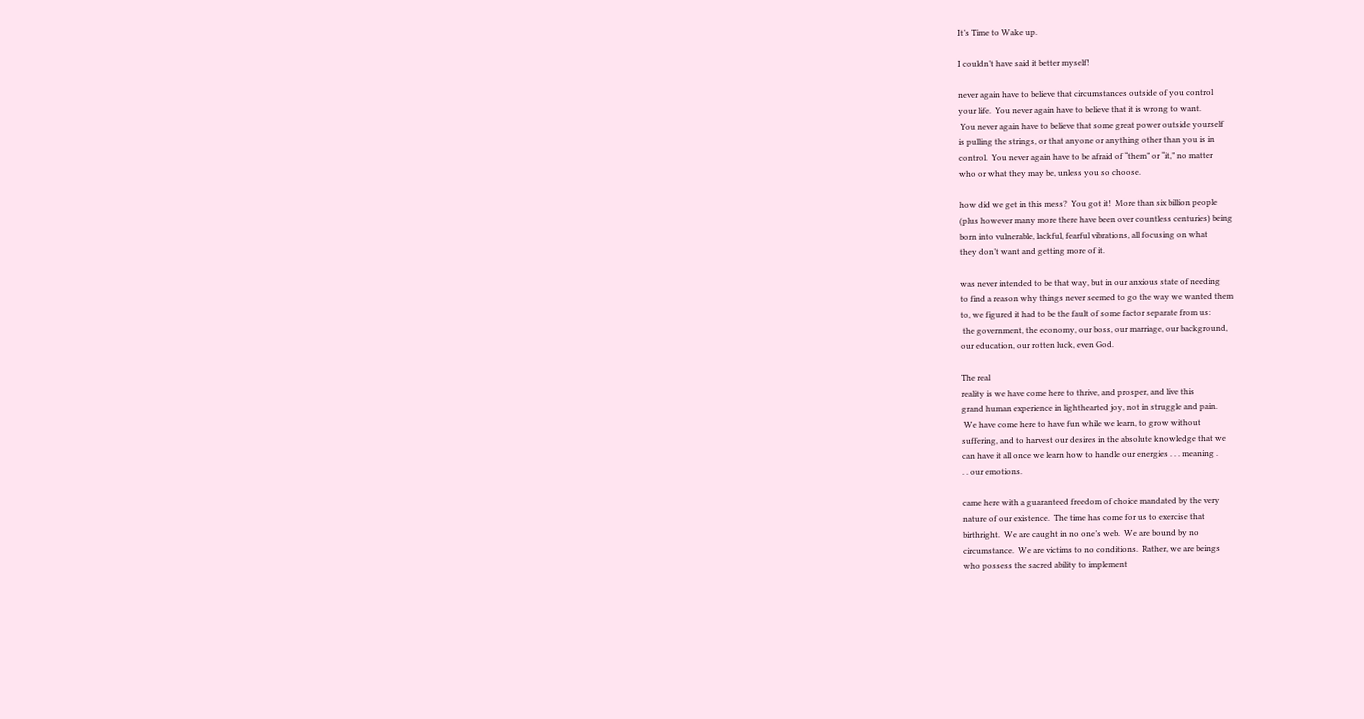It’s Time to Wake up.

I couldn’t have said it better myself!

never again have to believe that circumstances outside of you control
your life.  You never again have to believe that it is wrong to want.
 You never again have to believe that some great power outside yourself
is pulling the strings, or that anyone or anything other than you is in
control.  You never again have to be afraid of “them” or “it,” no matter
who or what they may be, unless you so choose.

how did we get in this mess?  You got it!  More than six billion people
(plus however many more there have been over countless centuries) being
born into vulnerable, lackful, fearful vibrations, all focusing on what
they don’t want and getting more of it.

was never intended to be that way, but in our anxious state of needing
to find a reason why things never seemed to go the way we wanted them
to, we figured it had to be the fault of some factor separate from us:
 the government, the economy, our boss, our marriage, our background,
our education, our rotten luck, even God.

The real
reality is we have come here to thrive, and prosper, and live this
grand human experience in lighthearted joy, not in struggle and pain.
 We have come here to have fun while we learn, to grow without
suffering, and to harvest our desires in the absolute knowledge that we
can have it all once we learn how to handle our energies . . . meaning .
. . our emotions.

came here with a guaranteed freedom of choice mandated by the very
nature of our existence.  The time has come for us to exercise that
birthright.  We are caught in no one’s web.  We are bound by no
circumstance.  We are victims to no conditions.  Rather, we are beings
who possess the sacred ability to implement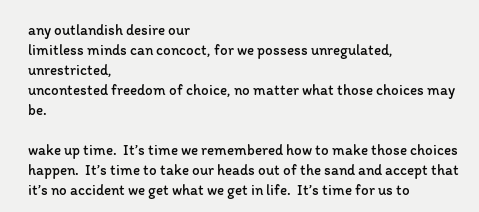any outlandish desire our
limitless minds can concoct, for we possess unregulated, unrestricted,
uncontested freedom of choice, no matter what those choices may be.

wake up time.  It’s time we remembered how to make those choices
happen.  It’s time to take our heads out of the sand and accept that
it’s no accident we get what we get in life.  It’s time for us to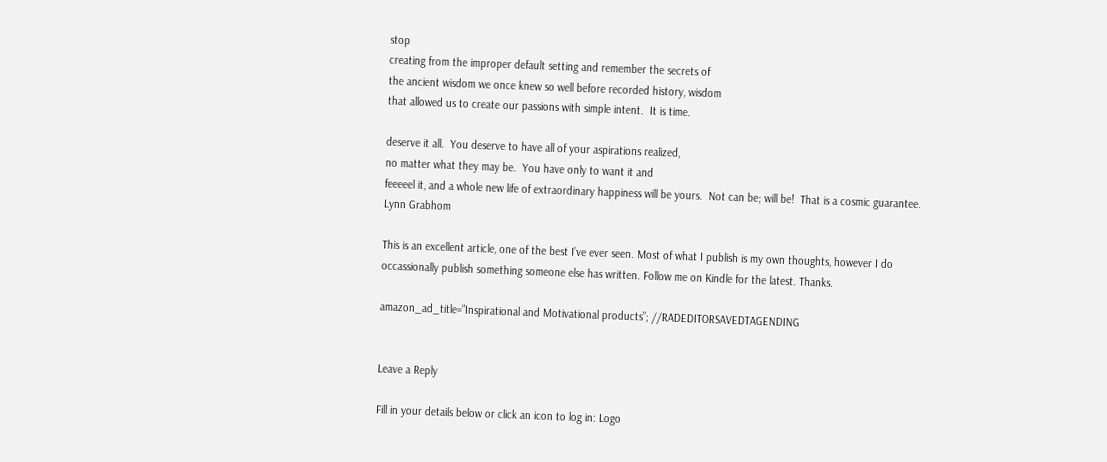stop
creating from the improper default setting and remember the secrets of
the ancient wisdom we once knew so well before recorded history, wisdom
that allowed us to create our passions with simple intent.  It is time.

deserve it all.  You deserve to have all of your aspirations realized,
no matter what they may be.  You have only to want it and
feeeeel it, and a whole new life of extraordinary happiness will be yours.  Not can be; will be!  That is a cosmic guarantee.
Lynn Grabhom

This is an excellent article, one of the best I’ve ever seen. Most of what I publish is my own thoughts, however I do occassionally publish something someone else has written. Follow me on Kindle for the latest. Thanks.

amazon_ad_title=”Inspirational and Motivational products”; //RADEDITORSAVEDTAGENDING


Leave a Reply

Fill in your details below or click an icon to log in: Logo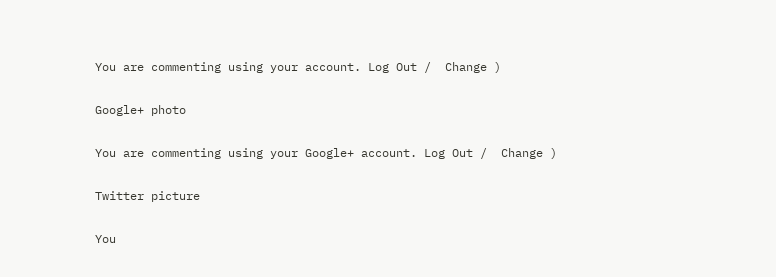You are commenting using your account. Log Out /  Change )

Google+ photo

You are commenting using your Google+ account. Log Out /  Change )

Twitter picture

You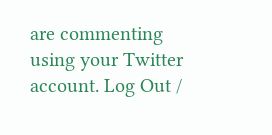are commenting using your Twitter account. Log Out /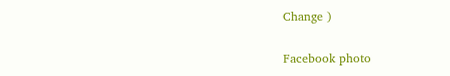Change )

Facebook photo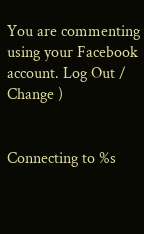You are commenting using your Facebook account. Log Out /  Change )


Connecting to %s